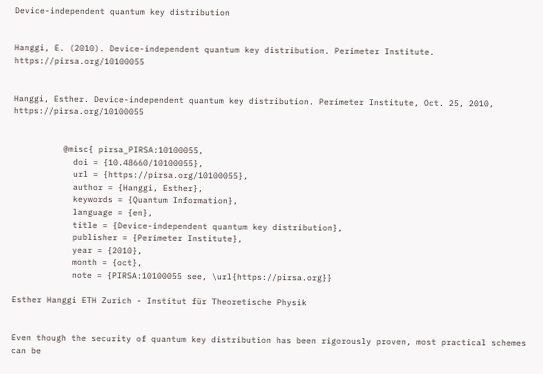Device-independent quantum key distribution


Hanggi, E. (2010). Device-independent quantum key distribution. Perimeter Institute. https://pirsa.org/10100055


Hanggi, Esther. Device-independent quantum key distribution. Perimeter Institute, Oct. 25, 2010, https://pirsa.org/10100055


          @misc{ pirsa_PIRSA:10100055,
            doi = {10.48660/10100055},
            url = {https://pirsa.org/10100055},
            author = {Hanggi, Esther},
            keywords = {Quantum Information},
            language = {en},
            title = {Device-independent quantum key distribution},
            publisher = {Perimeter Institute},
            year = {2010},
            month = {oct},
            note = {PIRSA:10100055 see, \url{https://pirsa.org}}

Esther Hanggi ETH Zurich - Institut für Theoretische Physik


Even though the security of quantum key distribution has been rigorously proven, most practical schemes can be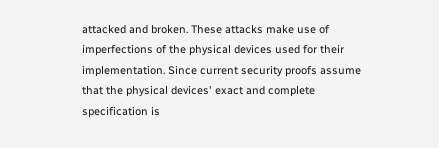attacked and broken. These attacks make use of imperfections of the physical devices used for their implementation. Since current security proofs assume that the physical devices' exact and complete specification is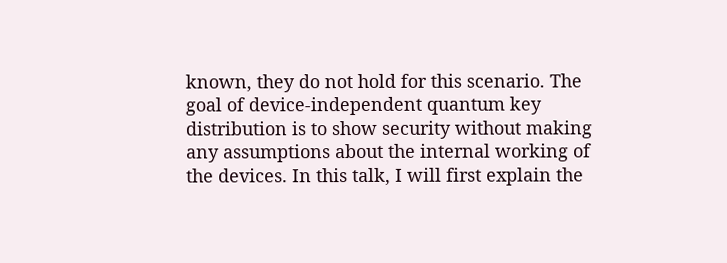known, they do not hold for this scenario. The goal of device-independent quantum key distribution is to show security without making any assumptions about the internal working of the devices. In this talk, I will first explain the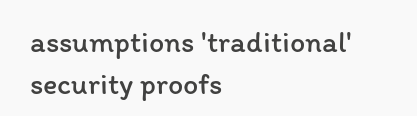assumptions 'traditional' security proofs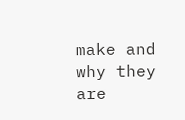make and why they are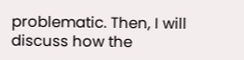problematic. Then, I will discuss how the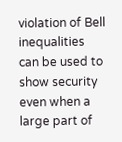violation of Bell inequalities can be used to show security even when a large part of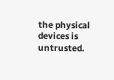the physical devices is untrusted.